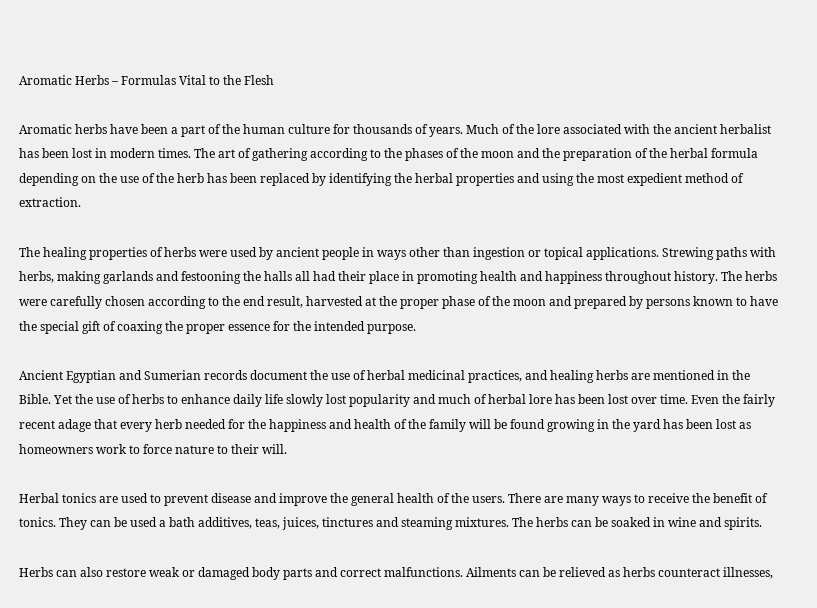Aromatic Herbs – Formulas Vital to the Flesh

Aromatic herbs have been a part of the human culture for thousands of years. Much of the lore associated with the ancient herbalist has been lost in modern times. The art of gathering according to the phases of the moon and the preparation of the herbal formula depending on the use of the herb has been replaced by identifying the herbal properties and using the most expedient method of extraction.

The healing properties of herbs were used by ancient people in ways other than ingestion or topical applications. Strewing paths with herbs, making garlands and festooning the halls all had their place in promoting health and happiness throughout history. The herbs were carefully chosen according to the end result, harvested at the proper phase of the moon and prepared by persons known to have the special gift of coaxing the proper essence for the intended purpose.

Ancient Egyptian and Sumerian records document the use of herbal medicinal practices, and healing herbs are mentioned in the Bible. Yet the use of herbs to enhance daily life slowly lost popularity and much of herbal lore has been lost over time. Even the fairly recent adage that every herb needed for the happiness and health of the family will be found growing in the yard has been lost as homeowners work to force nature to their will.

Herbal tonics are used to prevent disease and improve the general health of the users. There are many ways to receive the benefit of tonics. They can be used a bath additives, teas, juices, tinctures and steaming mixtures. The herbs can be soaked in wine and spirits.

Herbs can also restore weak or damaged body parts and correct malfunctions. Ailments can be relieved as herbs counteract illnesses,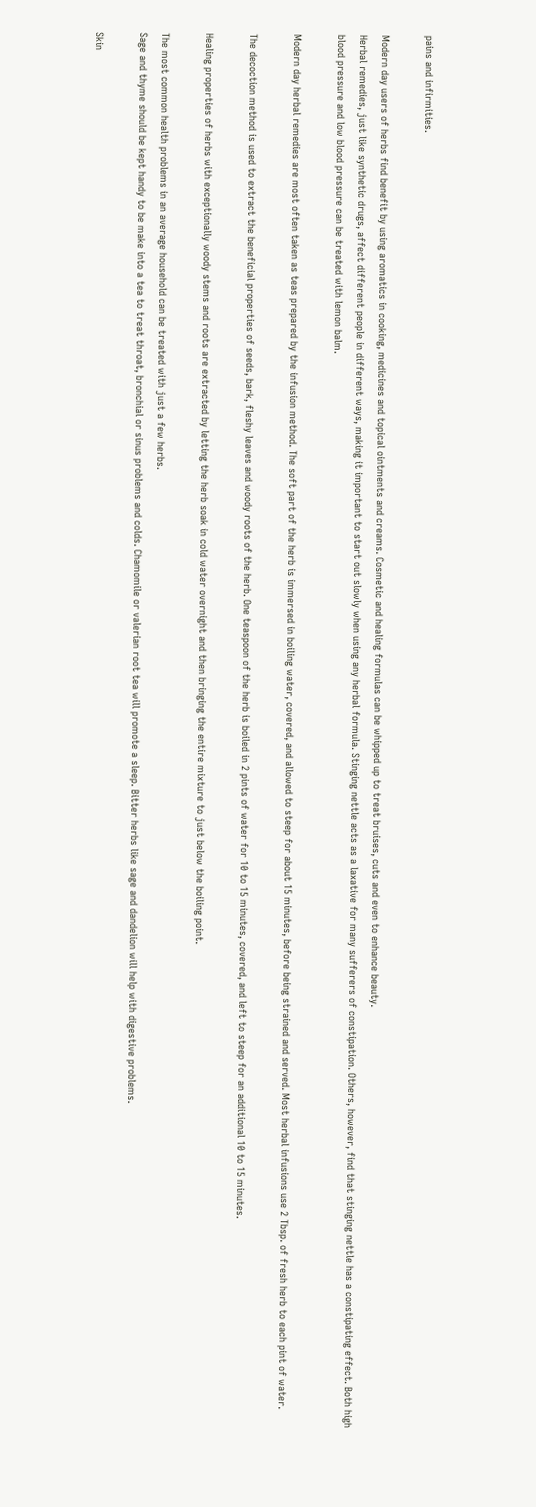pains and infirmities.

Modern day users of herbs find benefit by using aromatics in cooking, medicines and topical ointments and creams. Cosmetic and healing formulas can be whipped up to treat bruises, cuts and even to enhance beauty.
Herbal remedies, just like synthetic drugs, affect different people in different ways, making it important to start out slowly when using any herbal formula. Stinging nettle acts as a laxative for many sufferers of constipation. Others, however, find that stinging nettle has a constipating effect. Both high blood pressure and low blood pressure can be treated with lemon balm.

Modern day herbal remedies are most often taken as teas prepared by the infusion method. The soft part of the herb is immersed in boiling water, covered, and allowed to steep for about 15 minutes, before being strained and served. Most herbal infusions use 2 Tbsp. of fresh herb to each pint of water.

The decoction method is used to extract the beneficial properties of seeds, bark, fleshy leaves and woody roots of the herb. One teaspoon of the herb is boiled in 2 pints of water for 10 to 15 minutes, covered, and left to steep for an additional 10 to 15 minutes.

Healing properties of herbs with exceptionally woody stems and roots are extracted by letting the herb soak in cold water overnight and then bringing the entire mixture to just below the boiling point.

The most common health problems in an average household can be treated with just a few herbs.
Sage and thyme should be kept handy to be make into a tea to treat throat, bronchial or sinus problems and colds. Chamomile or valerian root tea will promote a sleep. Bitter herbs like sage and dandelion will help with digestive problems.

Skin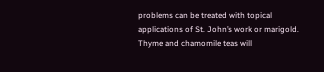problems can be treated with topical applications of St. John’s work or marigold. Thyme and chamomile teas will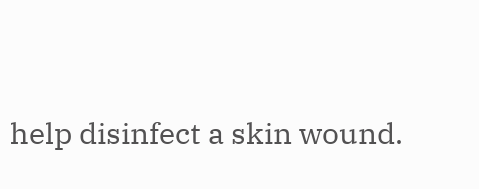help disinfect a skin wound.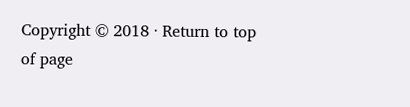Copyright © 2018 · Return to top of page